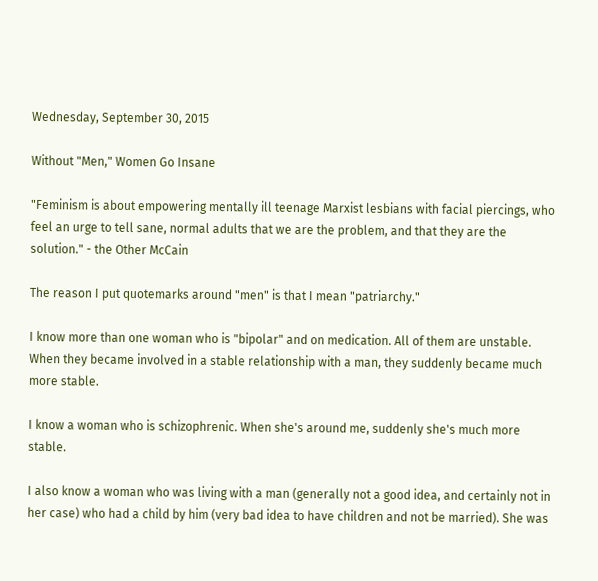Wednesday, September 30, 2015

Without "Men," Women Go Insane

"Feminism is about empowering mentally ill teenage Marxist lesbians with facial piercings, who feel an urge to tell sane, normal adults that we are the problem, and that they are the solution." - the Other McCain

The reason I put quotemarks around "men" is that I mean "patriarchy."

I know more than one woman who is "bipolar" and on medication. All of them are unstable. When they became involved in a stable relationship with a man, they suddenly became much more stable.

I know a woman who is schizophrenic. When she's around me, suddenly she's much more stable.

I also know a woman who was living with a man (generally not a good idea, and certainly not in her case) who had a child by him (very bad idea to have children and not be married). She was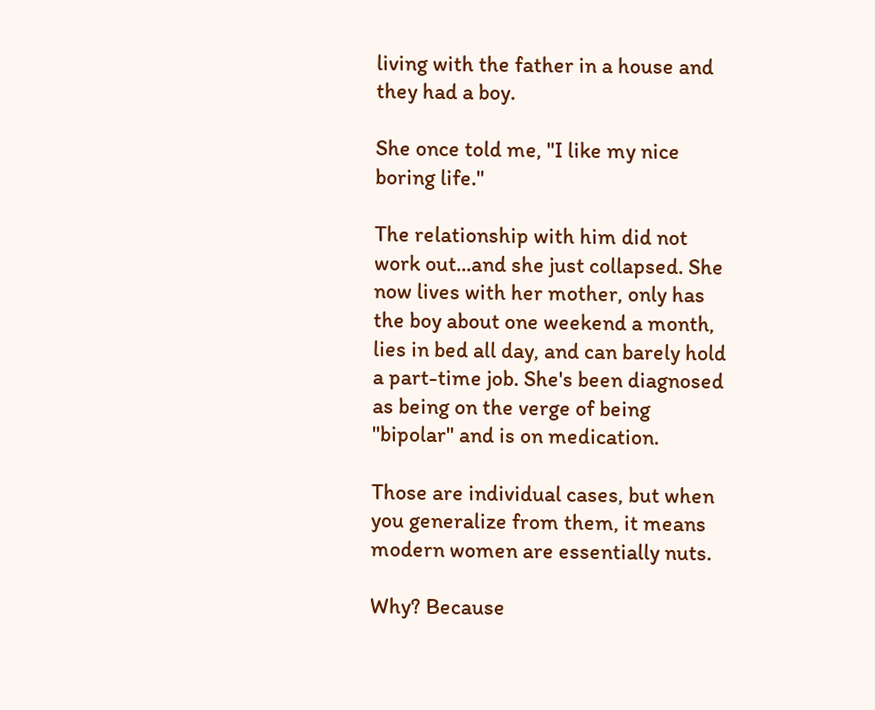living with the father in a house and they had a boy.

She once told me, "I like my nice boring life."

The relationship with him did not work out...and she just collapsed. She now lives with her mother, only has the boy about one weekend a month, lies in bed all day, and can barely hold a part-time job. She's been diagnosed as being on the verge of being "bipolar" and is on medication.

Those are individual cases, but when you generalize from them, it means modern women are essentially nuts.

Why? Because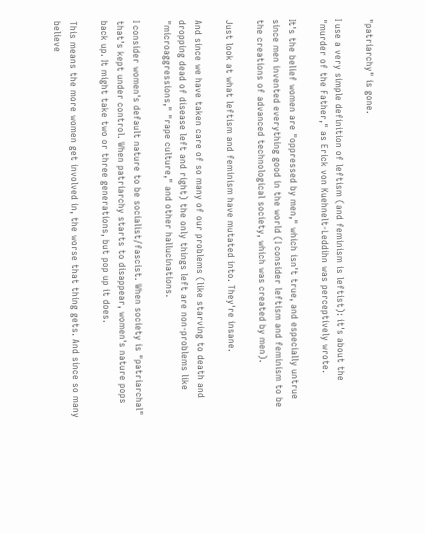"patriarchy" is gone.

I use a very simple definition of leftism (and feminism is leftist): it's about the "murder of the Father," as Erick von Kuehnelt-Leddihn was perceptively wrote.

It's the belief women are "oppressed by men," which isn't true, and especially untrue since men invented everything good in the world (I consider leftism and feminism to be the creations of advanced technological society, which was created by men).

Just look at what leftism and feminism have mutated into. They're insane.

And since we have taken care of so many of our problems (like starving to death and dropping dead of disease left and right) the only things left are non-problems like "microaggressions," "rape culture," and other hallucinations.

I consider women's default nature to be socialist/fascist. When society is "patriarchal" that's kept under control. When patriarchy starts to disappear, women's nature pops back up. It might take two or three generations, but pop up it does.

This means the more women get involved in, the worse that thing gets. And since so many believe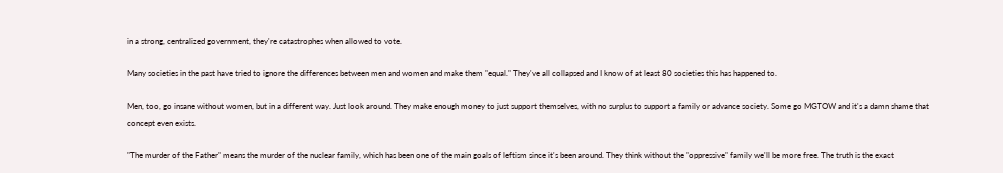in a strong, centralized government, they're catastrophes when allowed to vote.

Many societies in the past have tried to ignore the differences between men and women and make them "equal." They've all collapsed and I know of at least 80 societies this has happened to.

Men, too, go insane without women, but in a different way. Just look around. They make enough money to just support themselves, with no surplus to support a family or advance society. Some go MGTOW and it's a damn shame that concept even exists.

"The murder of the Father" means the murder of the nuclear family, which has been one of the main goals of leftism since it's been around. They think without the "oppressive" family we'll be more free. The truth is the exact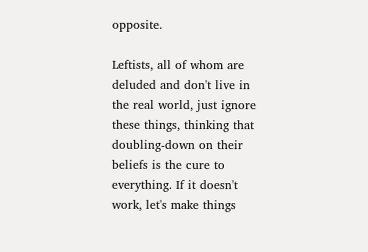opposite.

Leftists, all of whom are deluded and don't live in the real world, just ignore these things, thinking that doubling-down on their beliefs is the cure to everything. If it doesn't work, let's make things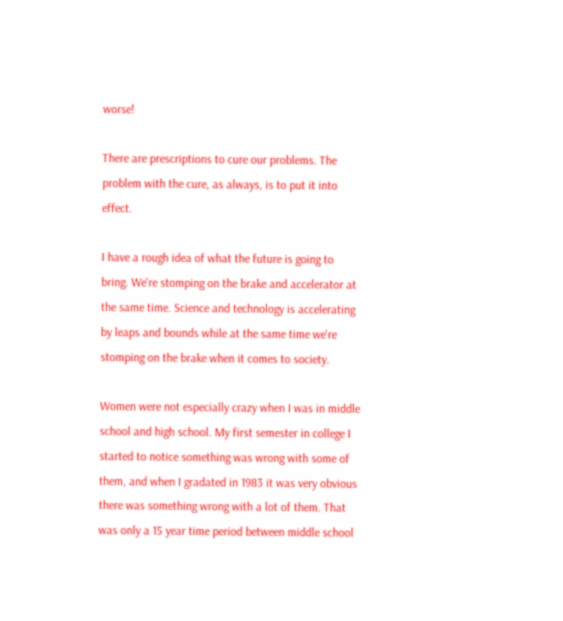worse!

There are prescriptions to cure our problems. The problem with the cure, as always, is to put it into effect.

I have a rough idea of what the future is going to bring. We're stomping on the brake and accelerator at the same time. Science and technology is accelerating by leaps and bounds while at the same time we're stomping on the brake when it comes to society.

Women were not especially crazy when I was in middle school and high school. My first semester in college I started to notice something was wrong with some of them, and when I gradated in 1983 it was very obvious there was something wrong with a lot of them. That was only a 15 year time period between middle school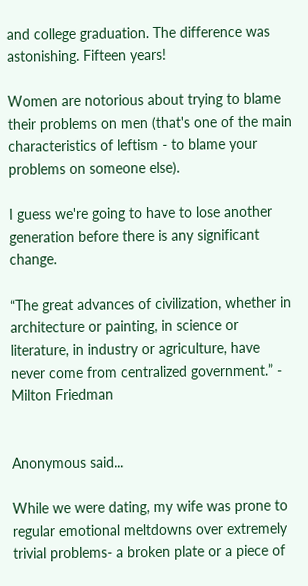and college graduation. The difference was astonishing. Fifteen years!

Women are notorious about trying to blame their problems on men (that's one of the main characteristics of leftism - to blame your problems on someone else).

I guess we're going to have to lose another generation before there is any significant change.

“The great advances of civilization, whether in architecture or painting, in science or literature, in industry or agriculture, have never come from centralized government.” - Milton Friedman


Anonymous said...

While we were dating, my wife was prone to regular emotional meltdowns over extremely trivial problems- a broken plate or a piece of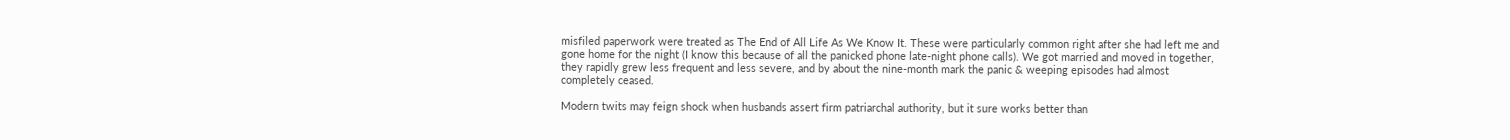misfiled paperwork were treated as The End of All Life As We Know It. These were particularly common right after she had left me and gone home for the night (I know this because of all the panicked phone late-night phone calls). We got married and moved in together, they rapidly grew less frequent and less severe, and by about the nine-month mark the panic & weeping episodes had almost completely ceased.

Modern twits may feign shock when husbands assert firm patriarchal authority, but it sure works better than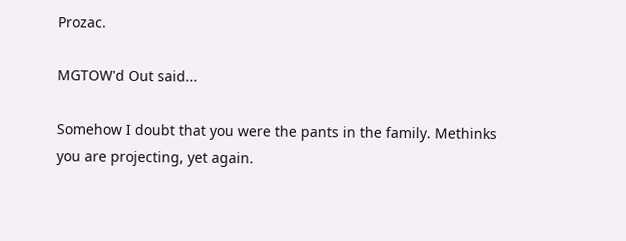Prozac.

MGTOW'd Out said...

Somehow I doubt that you were the pants in the family. Methinks you are projecting, yet again.